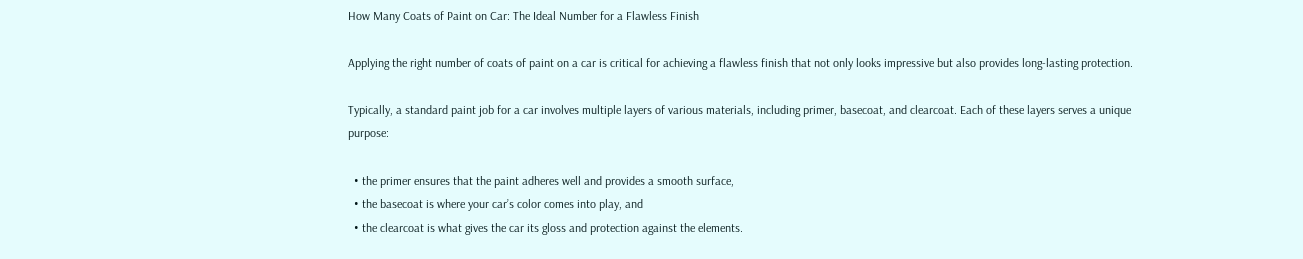How Many Coats of Paint on Car: The Ideal Number for a Flawless Finish

Applying the right number of coats of paint on a car is critical for achieving a flawless finish that not only looks impressive but also provides long-lasting protection.

Typically, a standard paint job for a car involves multiple layers of various materials, including primer, basecoat, and clearcoat. Each of these layers serves a unique purpose:

  • the primer ensures that the paint adheres well and provides a smooth surface,
  • the basecoat is where your car’s color comes into play, and
  • the clearcoat is what gives the car its gloss and protection against the elements.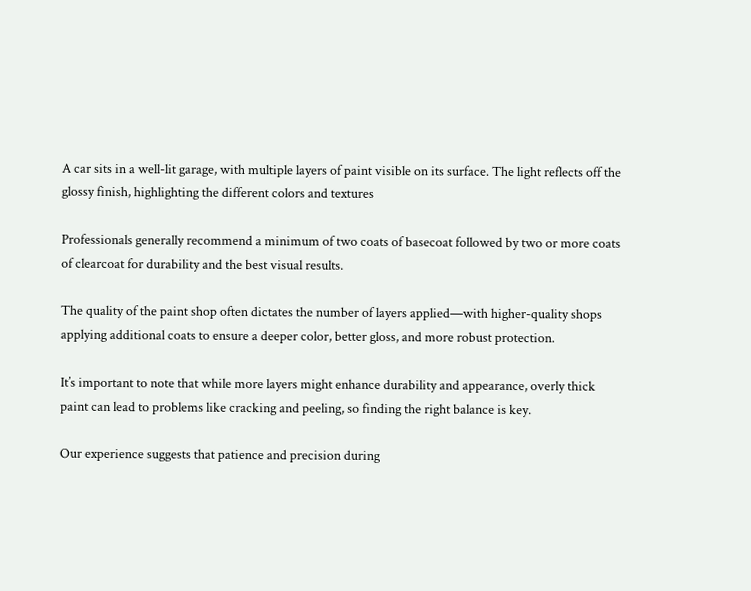A car sits in a well-lit garage, with multiple layers of paint visible on its surface. The light reflects off the glossy finish, highlighting the different colors and textures

Professionals generally recommend a minimum of two coats of basecoat followed by two or more coats of clearcoat for durability and the best visual results.

The quality of the paint shop often dictates the number of layers applied—with higher-quality shops applying additional coats to ensure a deeper color, better gloss, and more robust protection.

It’s important to note that while more layers might enhance durability and appearance, overly thick paint can lead to problems like cracking and peeling, so finding the right balance is key.

Our experience suggests that patience and precision during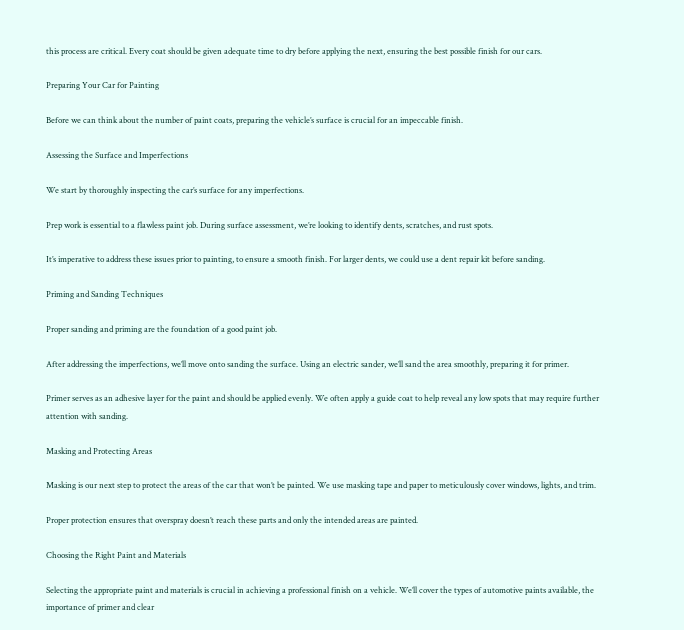this process are critical. Every coat should be given adequate time to dry before applying the next, ensuring the best possible finish for our cars.

Preparing Your Car for Painting

Before we can think about the number of paint coats, preparing the vehicle’s surface is crucial for an impeccable finish.

Assessing the Surface and Imperfections

We start by thoroughly inspecting the car’s surface for any imperfections.

Prep work is essential to a flawless paint job. During surface assessment, we’re looking to identify dents, scratches, and rust spots.

It’s imperative to address these issues prior to painting, to ensure a smooth finish. For larger dents, we could use a dent repair kit before sanding.

Priming and Sanding Techniques

Proper sanding and priming are the foundation of a good paint job.

After addressing the imperfections, we’ll move onto sanding the surface. Using an electric sander, we’ll sand the area smoothly, preparing it for primer.

Primer serves as an adhesive layer for the paint and should be applied evenly. We often apply a guide coat to help reveal any low spots that may require further attention with sanding.

Masking and Protecting Areas

Masking is our next step to protect the areas of the car that won’t be painted. We use masking tape and paper to meticulously cover windows, lights, and trim.

Proper protection ensures that overspray doesn’t reach these parts and only the intended areas are painted.

Choosing the Right Paint and Materials

Selecting the appropriate paint and materials is crucial in achieving a professional finish on a vehicle. We’ll cover the types of automotive paints available, the importance of primer and clear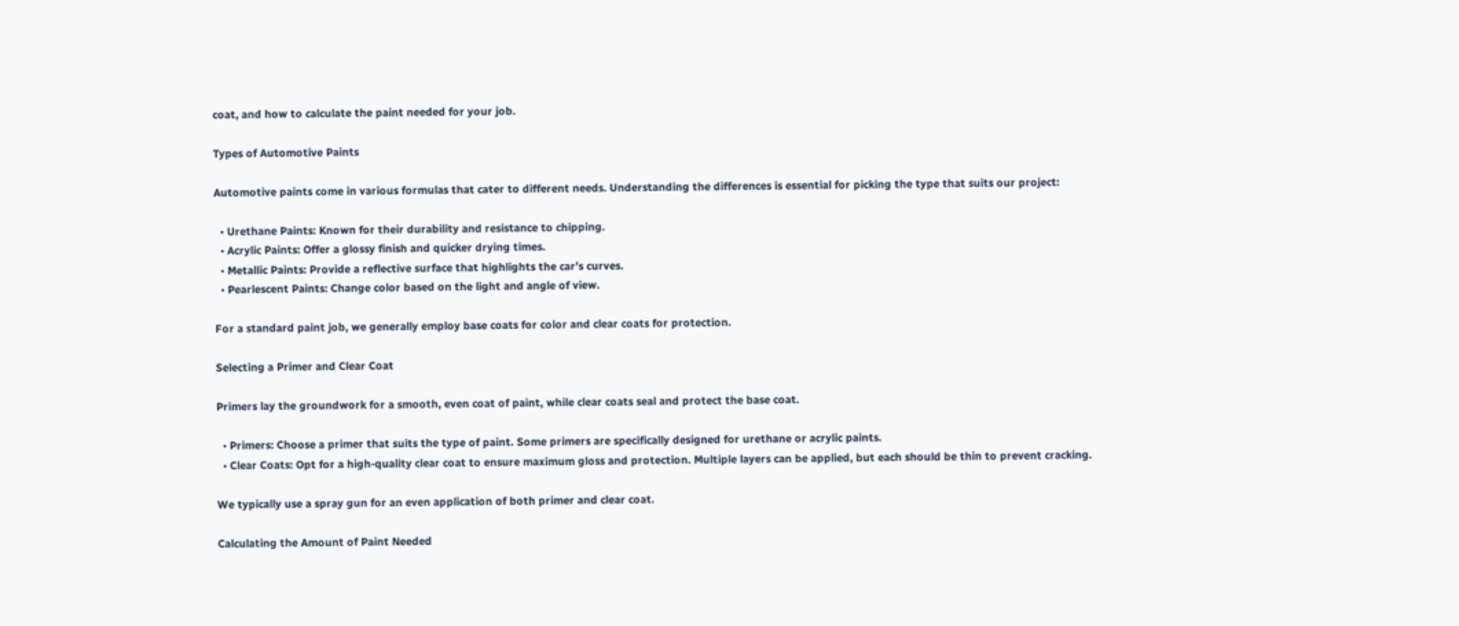coat, and how to calculate the paint needed for your job.

Types of Automotive Paints

Automotive paints come in various formulas that cater to different needs. Understanding the differences is essential for picking the type that suits our project:

  • Urethane Paints: Known for their durability and resistance to chipping.
  • Acrylic Paints: Offer a glossy finish and quicker drying times.
  • Metallic Paints: Provide a reflective surface that highlights the car’s curves.
  • Pearlescent Paints: Change color based on the light and angle of view.

For a standard paint job, we generally employ base coats for color and clear coats for protection.

Selecting a Primer and Clear Coat

Primers lay the groundwork for a smooth, even coat of paint, while clear coats seal and protect the base coat.

  • Primers: Choose a primer that suits the type of paint. Some primers are specifically designed for urethane or acrylic paints.
  • Clear Coats: Opt for a high-quality clear coat to ensure maximum gloss and protection. Multiple layers can be applied, but each should be thin to prevent cracking.

We typically use a spray gun for an even application of both primer and clear coat.

Calculating the Amount of Paint Needed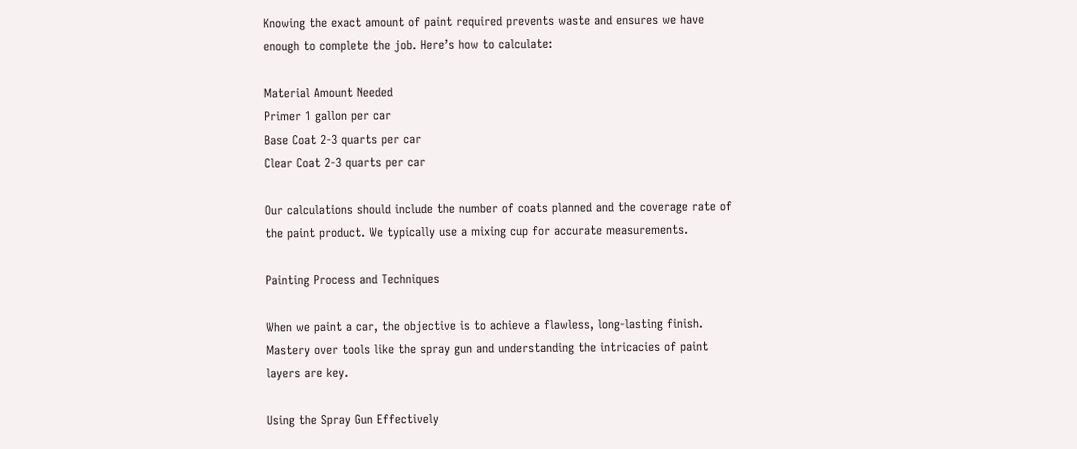Knowing the exact amount of paint required prevents waste and ensures we have enough to complete the job. Here’s how to calculate:

Material Amount Needed
Primer 1 gallon per car
Base Coat 2-3 quarts per car
Clear Coat 2-3 quarts per car

Our calculations should include the number of coats planned and the coverage rate of the paint product. We typically use a mixing cup for accurate measurements.

Painting Process and Techniques

When we paint a car, the objective is to achieve a flawless, long-lasting finish. Mastery over tools like the spray gun and understanding the intricacies of paint layers are key.

Using the Spray Gun Effectively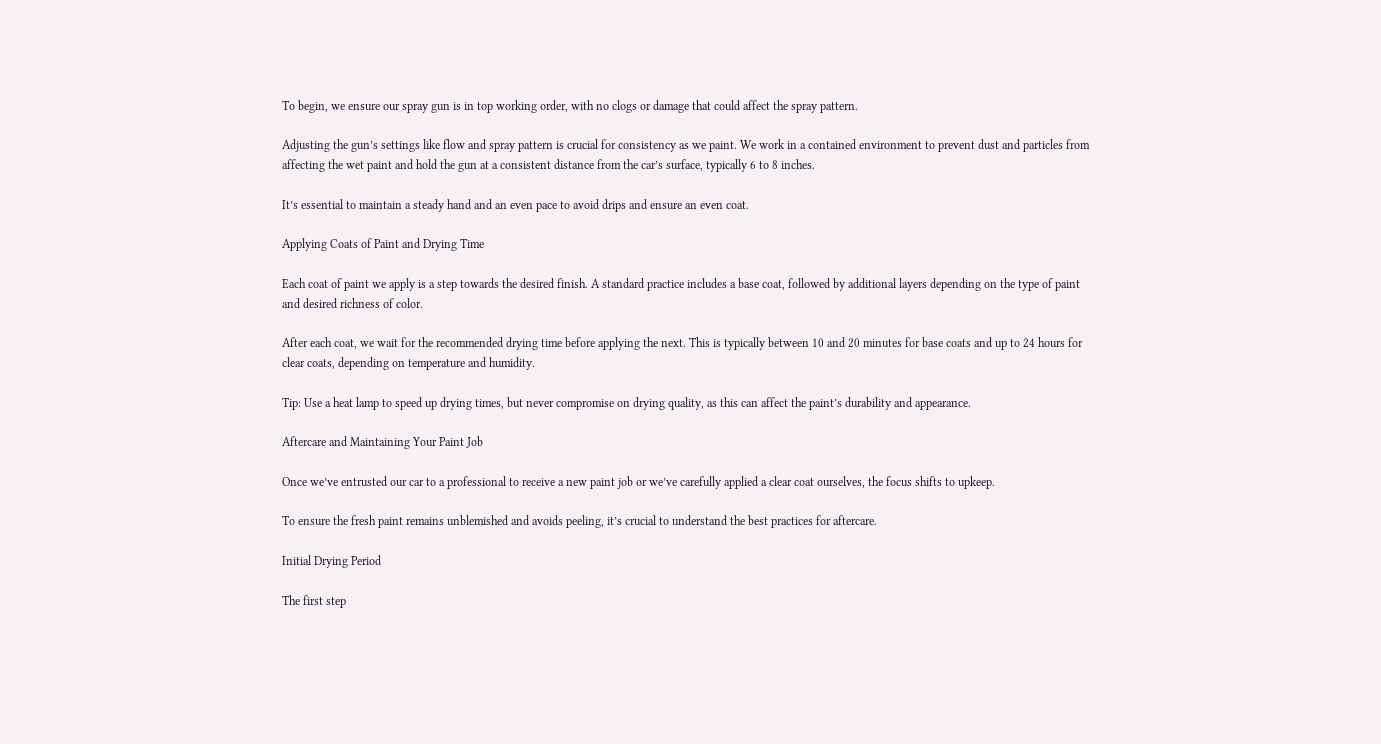To begin, we ensure our spray gun is in top working order, with no clogs or damage that could affect the spray pattern.

Adjusting the gun’s settings like flow and spray pattern is crucial for consistency as we paint. We work in a contained environment to prevent dust and particles from affecting the wet paint and hold the gun at a consistent distance from the car’s surface, typically 6 to 8 inches.

It’s essential to maintain a steady hand and an even pace to avoid drips and ensure an even coat.

Applying Coats of Paint and Drying Time

Each coat of paint we apply is a step towards the desired finish. A standard practice includes a base coat, followed by additional layers depending on the type of paint and desired richness of color.

After each coat, we wait for the recommended drying time before applying the next. This is typically between 10 and 20 minutes for base coats and up to 24 hours for clear coats, depending on temperature and humidity.

Tip: Use a heat lamp to speed up drying times, but never compromise on drying quality, as this can affect the paint’s durability and appearance.

Aftercare and Maintaining Your Paint Job

Once we’ve entrusted our car to a professional to receive a new paint job or we’ve carefully applied a clear coat ourselves, the focus shifts to upkeep.

To ensure the fresh paint remains unblemished and avoids peeling, it’s crucial to understand the best practices for aftercare.

Initial Drying Period

The first step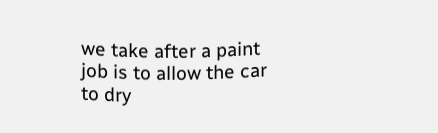we take after a paint job is to allow the car to dry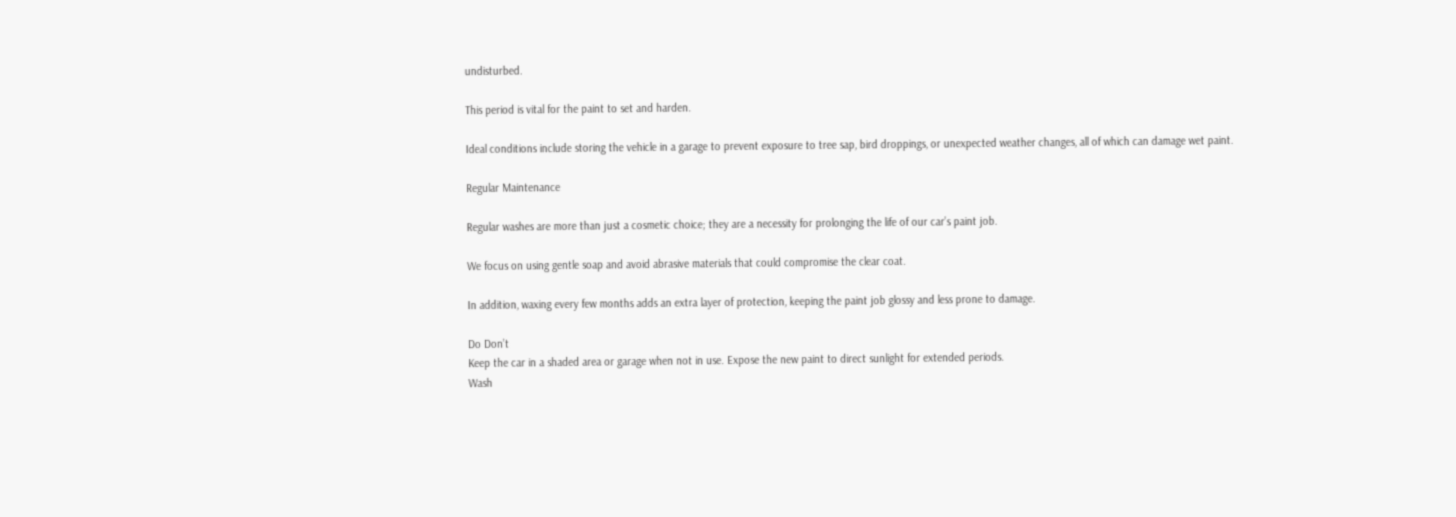undisturbed.

This period is vital for the paint to set and harden.

Ideal conditions include storing the vehicle in a garage to prevent exposure to tree sap, bird droppings, or unexpected weather changes, all of which can damage wet paint.

Regular Maintenance

Regular washes are more than just a cosmetic choice; they are a necessity for prolonging the life of our car’s paint job.

We focus on using gentle soap and avoid abrasive materials that could compromise the clear coat.

In addition, waxing every few months adds an extra layer of protection, keeping the paint job glossy and less prone to damage.

Do Don’t
Keep the car in a shaded area or garage when not in use. Expose the new paint to direct sunlight for extended periods.
Wash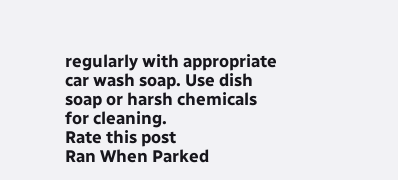regularly with appropriate car wash soap. Use dish soap or harsh chemicals for cleaning.
Rate this post
Ran When Parked